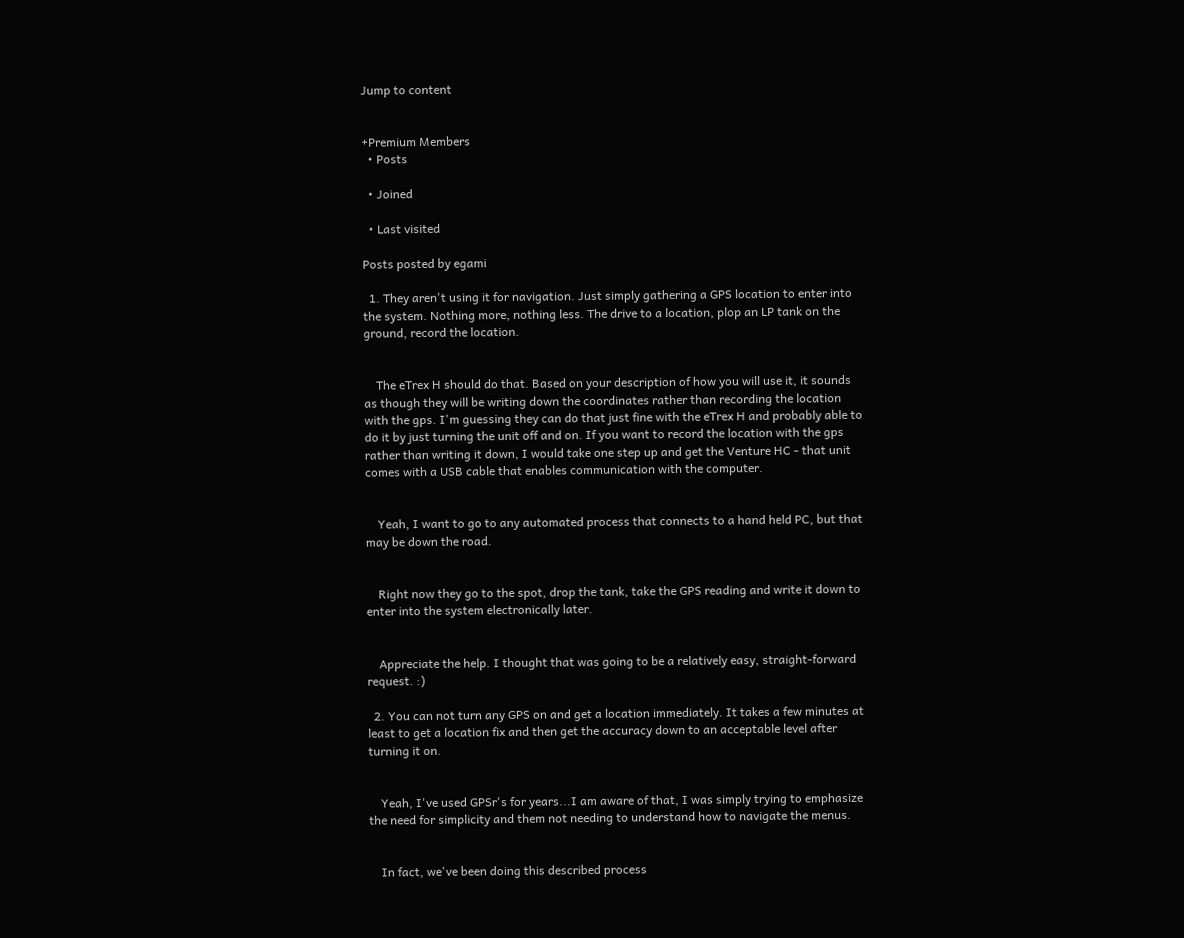Jump to content


+Premium Members
  • Posts

  • Joined

  • Last visited

Posts posted by egami

  1. They aren't using it for navigation. Just simply gathering a GPS location to enter into the system. Nothing more, nothing less. The drive to a location, plop an LP tank on the ground, record the location.


    The eTrex H should do that. Based on your description of how you will use it, it sounds as though they will be writing down the coordinates rather than recording the location with the gps. I'm guessing they can do that just fine with the eTrex H and probably able to do it by just turning the unit off and on. If you want to record the location with the gps rather than writing it down, I would take one step up and get the Venture HC - that unit comes with a USB cable that enables communication with the computer.


    Yeah, I want to go to any automated process that connects to a hand held PC, but that may be down the road.


    Right now they go to the spot, drop the tank, take the GPS reading and write it down to enter into the system electronically later.


    Appreciate the help. I thought that was going to be a relatively easy, straight-forward request. :)

  2. You can not turn any GPS on and get a location immediately. It takes a few minutes at least to get a location fix and then get the accuracy down to an acceptable level after turning it on.


    Yeah, I've used GPSr's for years...I am aware of that, I was simply trying to emphasize the need for simplicity and them not needing to understand how to navigate the menus.


    In fact, we've been doing this described process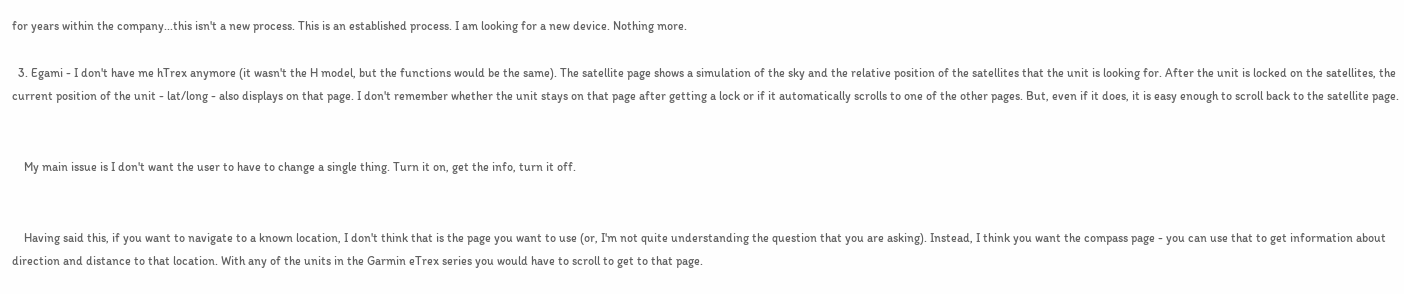for years within the company...this isn't a new process. This is an established process. I am looking for a new device. Nothing more.

  3. Egami - I don't have me hTrex anymore (it wasn't the H model, but the functions would be the same). The satellite page shows a simulation of the sky and the relative position of the satellites that the unit is looking for. After the unit is locked on the satellites, the current position of the unit - lat/long - also displays on that page. I don't remember whether the unit stays on that page after getting a lock or if it automatically scrolls to one of the other pages. But, even if it does, it is easy enough to scroll back to the satellite page.


    My main issue is I don't want the user to have to change a single thing. Turn it on, get the info, turn it off.


    Having said this, if you want to navigate to a known location, I don't think that is the page you want to use (or, I'm not quite understanding the question that you are asking). Instead, I think you want the compass page - you can use that to get information about direction and distance to that location. With any of the units in the Garmin eTrex series you would have to scroll to get to that page.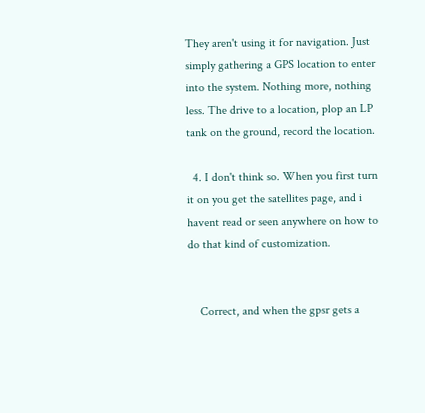They aren't using it for navigation. Just simply gathering a GPS location to enter into the system. Nothing more, nothing less. The drive to a location, plop an LP tank on the ground, record the location.

  4. I don't think so. When you first turn it on you get the satellites page, and i havent read or seen anywhere on how to do that kind of customization.


    Correct, and when the gpsr gets a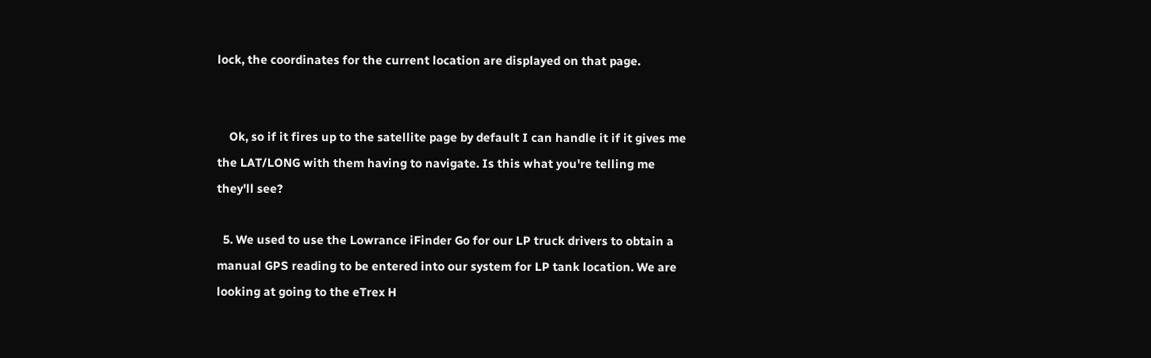lock, the coordinates for the current location are displayed on that page.


    Ok, so if it fires up to the satellite page by default I can handle it if it gives me the LAT/LONG with them having to navigate. Is this what you're telling me they'll see?

  5. We used to use the Lowrance iFinder Go for our LP truck drivers to obtain a manual GPS reading to be entered into our system for LP tank location. We are looking at going to the eTrex H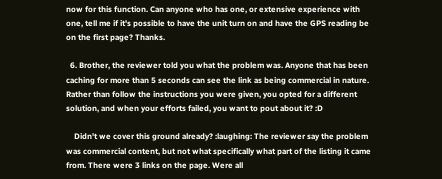now for this function. Can anyone who has one, or extensive experience with one, tell me if it's possible to have the unit turn on and have the GPS reading be on the first page? Thanks.

  6. Brother, the reviewer told you what the problem was. Anyone that has been caching for more than 5 seconds can see the link as being commercial in nature. Rather than follow the instructions you were given, you opted for a different solution, and when your efforts failed, you want to pout about it? :D

    Didn't we cover this ground already? :laughing: The reviewer say the problem was commercial content, but not what specifically what part of the listing it came from. There were 3 links on the page. Were all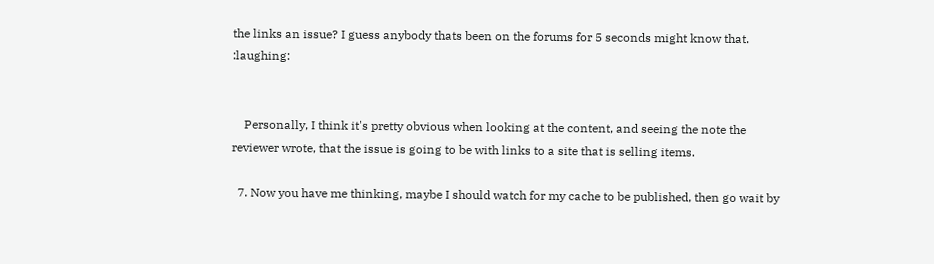the links an issue? I guess anybody thats been on the forums for 5 seconds might know that. :laughing:


    Personally, I think it's pretty obvious when looking at the content, and seeing the note the reviewer wrote, that the issue is going to be with links to a site that is selling items.

  7. Now you have me thinking, maybe I should watch for my cache to be published, then go wait by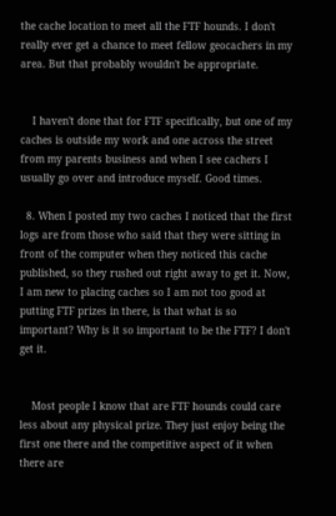the cache location to meet all the FTF hounds. I don't really ever get a chance to meet fellow geocachers in my area. But that probably wouldn't be appropriate.


    I haven't done that for FTF specifically, but one of my caches is outside my work and one across the street from my parents business and when I see cachers I usually go over and introduce myself. Good times.

  8. When I posted my two caches I noticed that the first logs are from those who said that they were sitting in front of the computer when they noticed this cache published, so they rushed out right away to get it. Now, I am new to placing caches so I am not too good at putting FTF prizes in there, is that what is so important? Why is it so important to be the FTF? I don't get it.


    Most people I know that are FTF hounds could care less about any physical prize. They just enjoy being the first one there and the competitive aspect of it when there are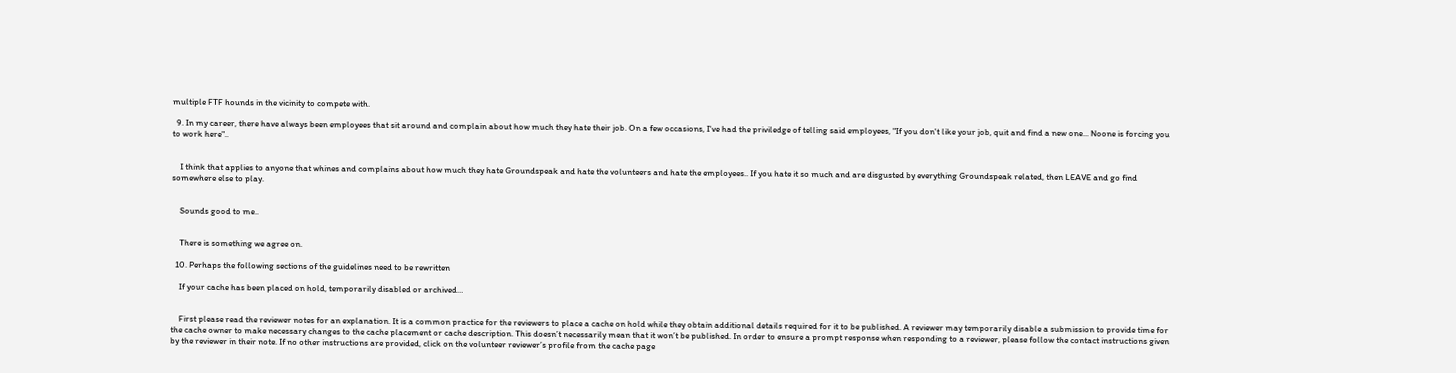multiple FTF hounds in the vicinity to compete with.

  9. In my career, there have always been employees that sit around and complain about how much they hate their job. On a few occasions, I've had the priviledge of telling said employees, "If you don't like your job, quit and find a new one... Noone is forcing you to work here"..


    I think that applies to anyone that whines and complains about how much they hate Groundspeak and hate the volunteers and hate the employees.. If you hate it so much and are disgusted by everything Groundspeak related, then LEAVE and go find somewhere else to play.


    Sounds good to me..


    There is something we agree on.

  10. Perhaps the following sections of the guidelines need to be rewritten

    If your cache has been placed on hold, temporarily disabled or archived…


    First please read the reviewer notes for an explanation. It is a common practice for the reviewers to place a cache on hold while they obtain additional details required for it to be published. A reviewer may temporarily disable a submission to provide time for the cache owner to make necessary changes to the cache placement or cache description. This doesn’t necessarily mean that it won’t be published. In order to ensure a prompt response when responding to a reviewer, please follow the contact instructions given by the reviewer in their note. If no other instructions are provided, click on the volunteer reviewer’s profile from the cache page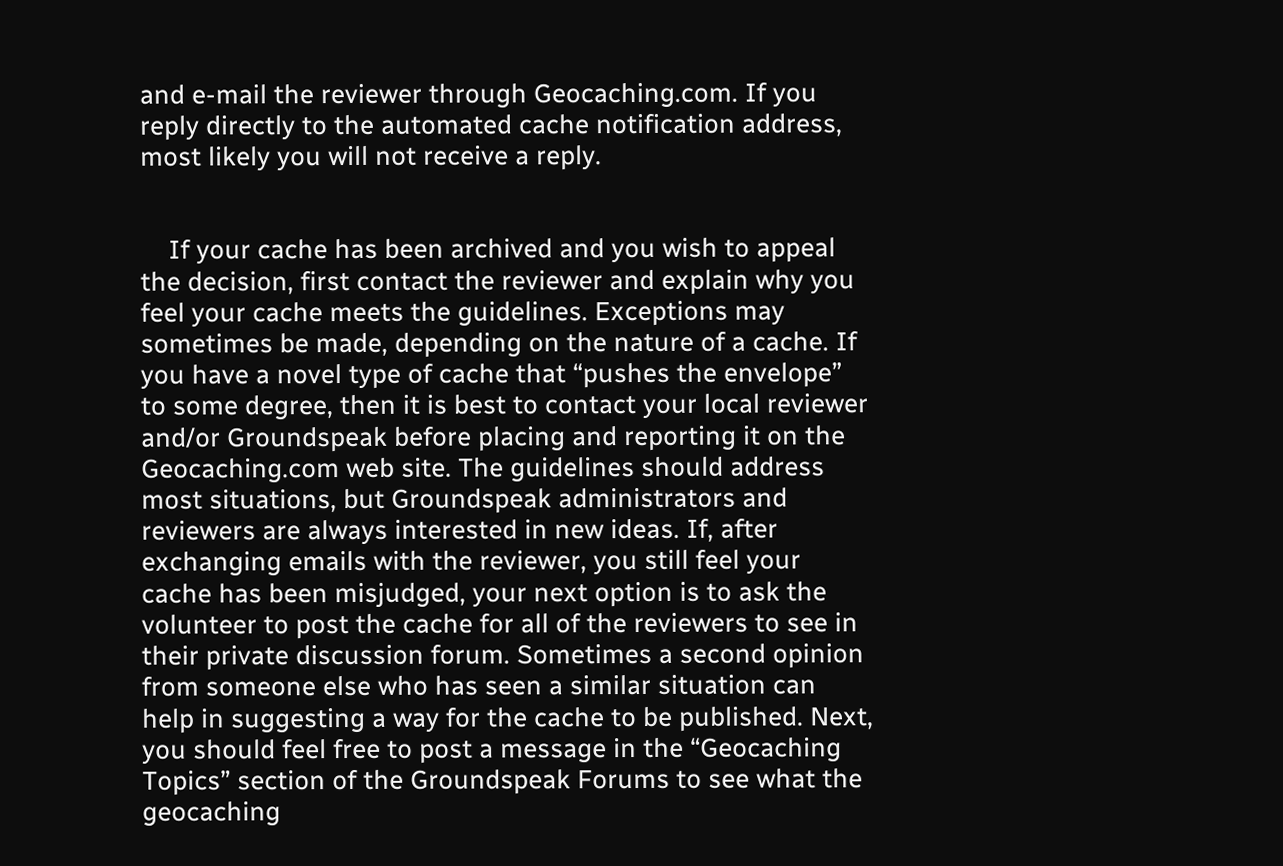and e-mail the reviewer through Geocaching.com. If you reply directly to the automated cache notification address, most likely you will not receive a reply.


    If your cache has been archived and you wish to appeal the decision, first contact the reviewer and explain why you feel your cache meets the guidelines. Exceptions may sometimes be made, depending on the nature of a cache. If you have a novel type of cache that “pushes the envelope” to some degree, then it is best to contact your local reviewer and/or Groundspeak before placing and reporting it on the Geocaching.com web site. The guidelines should address most situations, but Groundspeak administrators and reviewers are always interested in new ideas. If, after exchanging emails with the reviewer, you still feel your cache has been misjudged, your next option is to ask the volunteer to post the cache for all of the reviewers to see in their private discussion forum. Sometimes a second opinion from someone else who has seen a similar situation can help in suggesting a way for the cache to be published. Next, you should feel free to post a message in the “Geocaching Topics” section of the Groundspeak Forums to see what the geocaching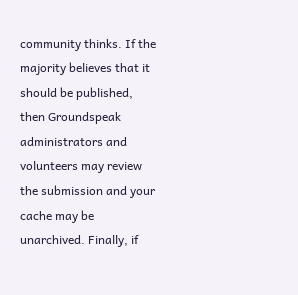community thinks. If the majority believes that it should be published, then Groundspeak administrators and volunteers may review the submission and your cache may be unarchived. Finally, if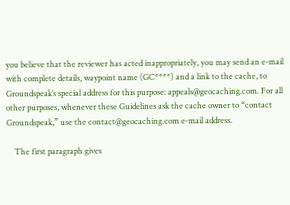you believe that the reviewer has acted inappropriately, you may send an e-mail with complete details, waypoint name (GC****) and a link to the cache, to Groundspeak’s special address for this purpose: appeals@geocaching.com. For all other purposes, whenever these Guidelines ask the cache owner to “contact Groundspeak,” use the contact@geocaching.com e-mail address.

    The first paragraph gives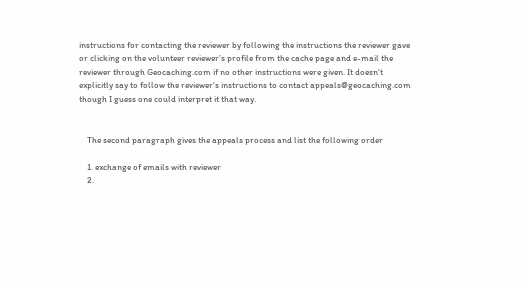instructions for contacting the reviewer by following the instructions the reviewer gave or clicking on the volunteer reviewer’s profile from the cache page and e-mail the reviewer through Geocaching.com if no other instructions were given. It doesn't explicitly say to follow the reviewer's instructions to contact appeals@geocaching.com though I guess one could interpret it that way.


    The second paragraph gives the appeals process and list the following order

    1. exchange of emails with reviewer
    2.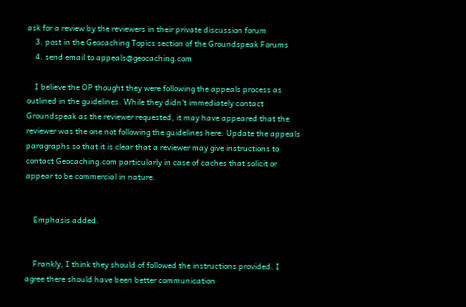ask for a review by the reviewers in their private discussion forum
    3. post in the Geocaching Topics section of the Groundspeak Forums
    4. send email to appeals@geocaching.com

    I believe the OP thought they were following the appeals process as outlined in the guidelines. While they didn't immediately contact Groundspeak as the reviewer requested, it may have appeared that the reviewer was the one not following the guidelines here. Update the appeals paragraphs so that it is clear that a reviewer may give instructions to contact Geocaching.com particularly in case of caches that solicit or appear to be commercial in nature.


    Emphasis added.


    Frankly, I think they should of followed the instructions provided. I agree there should have been better communication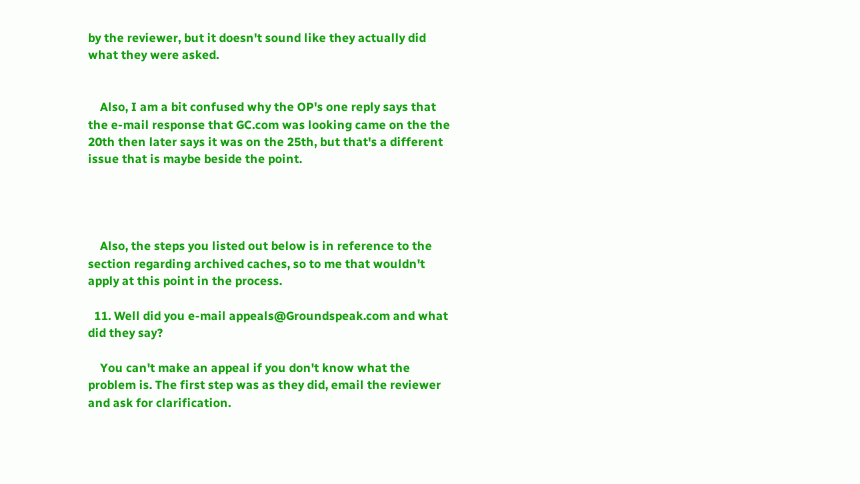by the reviewer, but it doesn't sound like they actually did what they were asked.


    Also, I am a bit confused why the OP's one reply says that the e-mail response that GC.com was looking came on the the 20th then later says it was on the 25th, but that's a different issue that is maybe beside the point.




    Also, the steps you listed out below is in reference to the section regarding archived caches, so to me that wouldn't apply at this point in the process.

  11. Well did you e-mail appeals@Groundspeak.com and what did they say?

    You can't make an appeal if you don't know what the problem is. The first step was as they did, email the reviewer and ask for clarification.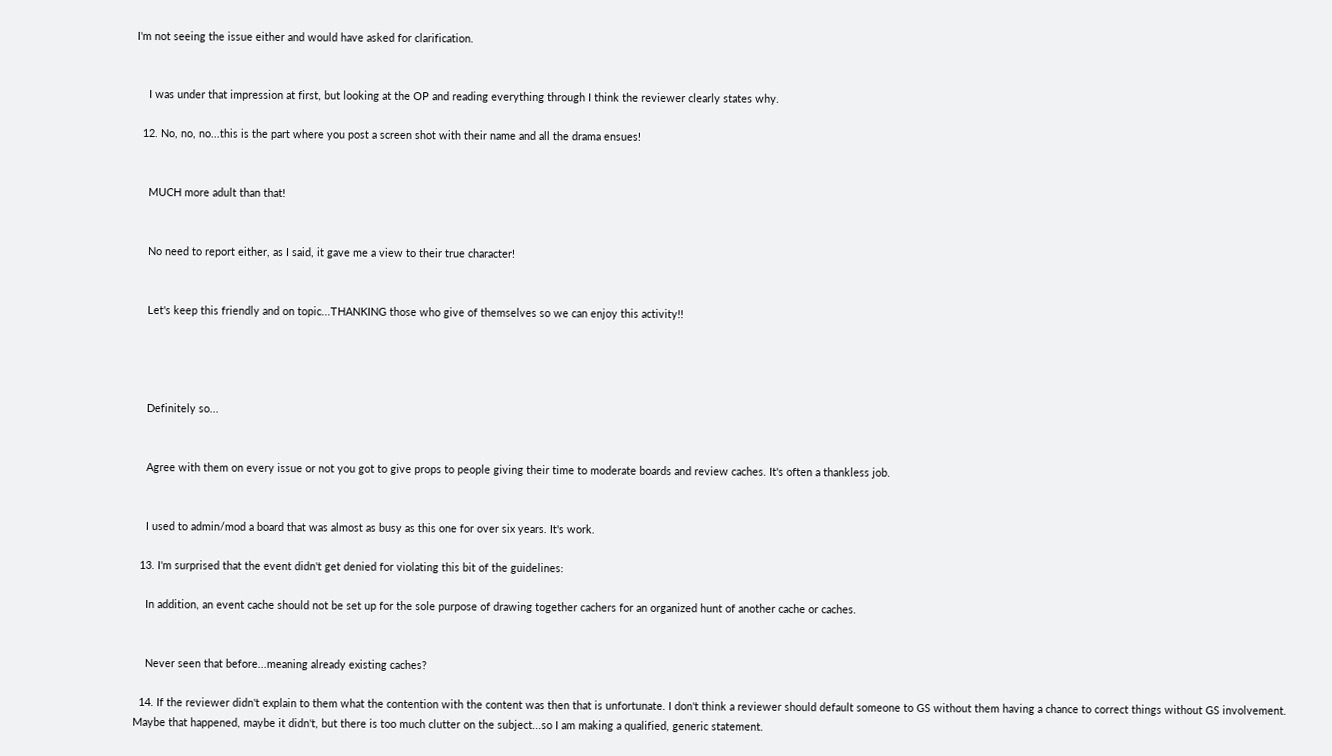I'm not seeing the issue either and would have asked for clarification.


    I was under that impression at first, but looking at the OP and reading everything through I think the reviewer clearly states why.

  12. No, no, no...this is the part where you post a screen shot with their name and all the drama ensues!


    MUCH more adult than that!


    No need to report either, as I said, it gave me a view to their true character!


    Let's keep this friendly and on topic...THANKING those who give of themselves so we can enjoy this activity!!




    Definitely so...


    Agree with them on every issue or not you got to give props to people giving their time to moderate boards and review caches. It's often a thankless job.


    I used to admin/mod a board that was almost as busy as this one for over six years. It's work.

  13. I'm surprised that the event didn't get denied for violating this bit of the guidelines:

    In addition, an event cache should not be set up for the sole purpose of drawing together cachers for an organized hunt of another cache or caches.


    Never seen that before...meaning already existing caches?

  14. If the reviewer didn't explain to them what the contention with the content was then that is unfortunate. I don't think a reviewer should default someone to GS without them having a chance to correct things without GS involvement. Maybe that happened, maybe it didn't, but there is too much clutter on the subject...so I am making a qualified, generic statement.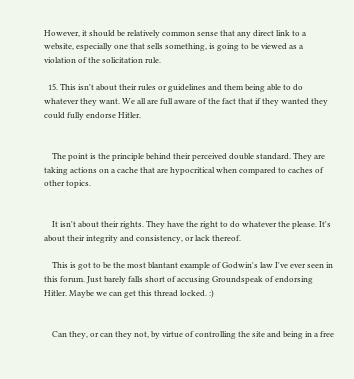However, it should be relatively common sense that any direct link to a website, especially one that sells something, is going to be viewed as a violation of the solicitation rule.

  15. This isn't about their rules or guidelines and them being able to do whatever they want. We all are full aware of the fact that if they wanted they could fully endorse Hitler.


    The point is the principle behind their perceived double standard. They are taking actions on a cache that are hypocritical when compared to caches of other topics.


    It isn't about their rights. They have the right to do whatever the please. It's about their integrity and consistency, or lack thereof.

    This is got to be the most blantant example of Godwin's law I've ever seen in this forum. Just barely falls short of accusing Groundspeak of endorsing Hitler. Maybe we can get this thread locked. :)


    Can they, or can they not, by virtue of controlling the site and being in a free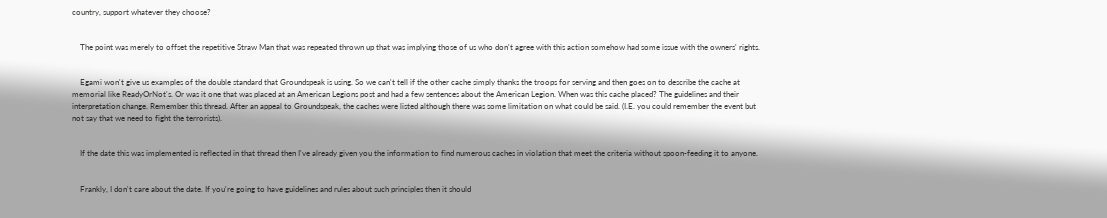country, support whatever they choose?


    The point was merely to offset the repetitive Straw Man that was repeated thrown up that was implying those of us who don't agree with this action somehow had some issue with the owners' rights.


    Egami won't give us examples of the double standard that Groundspeak is using. So we can't tell if the other cache simply thanks the troops for serving and then goes on to describe the cache at memorial like ReadyOrNot's. Or was it one that was placed at an American Legions post and had a few sentences about the American Legion. When was this cache placed? The guidelines and their interpretation change. Remember this thread. After an appeal to Groundspeak, the caches were listed although there was some limitation on what could be said. (I.E. you could remember the event but not say that we need to fight the terrorists).


    If the date this was implemented is reflected in that thread then I've already given you the information to find numerous caches in violation that meet the criteria without spoon-feeding it to anyone.


    Frankly, I don't care about the date. If you're going to have guidelines and rules about such principles then it should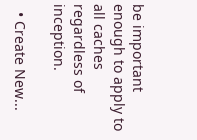be important enough to apply to all caches regardless of inception.

  • Create New...